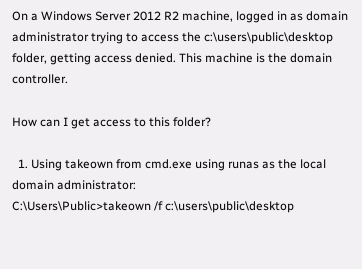On a Windows Server 2012 R2 machine, logged in as domain administrator trying to access the c:\users\public\desktop folder, getting access denied. This machine is the domain controller.

How can I get access to this folder?

  1. Using takeown from cmd.exe using runas as the local domain administrator:
C:\Users\Public>takeown /f c:\users\public\desktop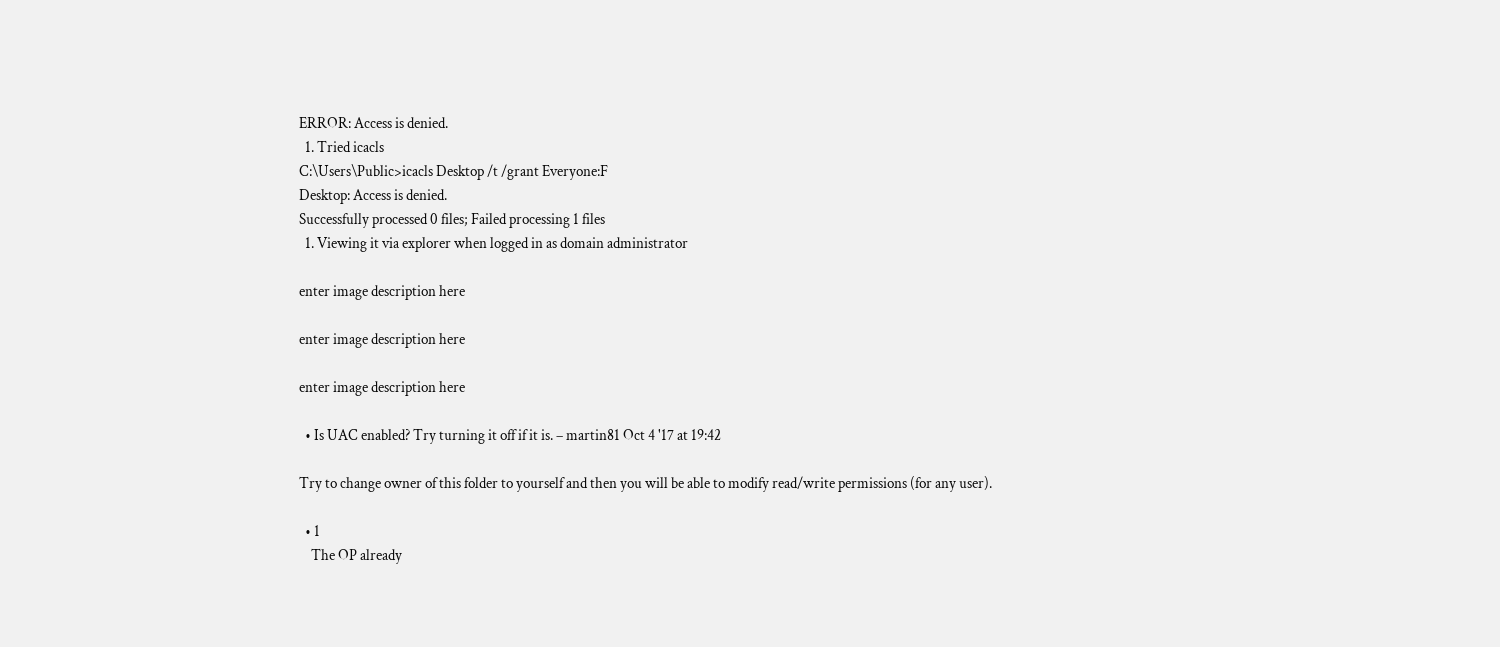ERROR: Access is denied.
  1. Tried icacls
C:\Users\Public>icacls Desktop /t /grant Everyone:F
Desktop: Access is denied.
Successfully processed 0 files; Failed processing 1 files
  1. Viewing it via explorer when logged in as domain administrator

enter image description here

enter image description here

enter image description here

  • Is UAC enabled? Try turning it off if it is. – martin81 Oct 4 '17 at 19:42

Try to change owner of this folder to yourself and then you will be able to modify read/write permissions (for any user).

  • 1
    The OP already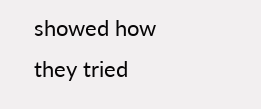showed how they tried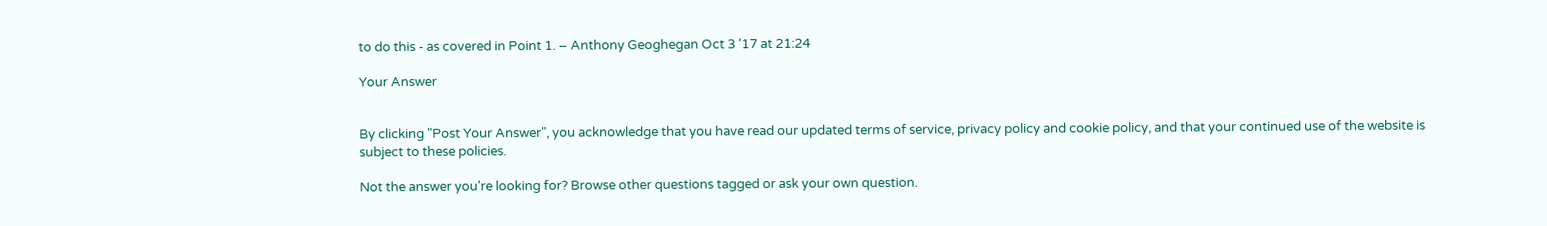to do this - as covered in Point 1. – Anthony Geoghegan Oct 3 '17 at 21:24

Your Answer


By clicking "Post Your Answer", you acknowledge that you have read our updated terms of service, privacy policy and cookie policy, and that your continued use of the website is subject to these policies.

Not the answer you're looking for? Browse other questions tagged or ask your own question.